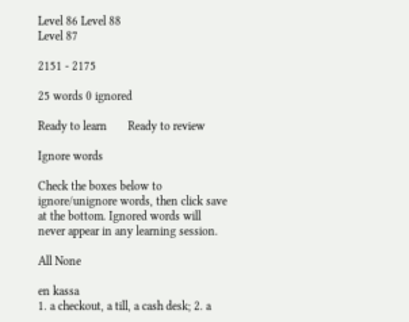Level 86 Level 88
Level 87

2151 - 2175

25 words 0 ignored

Ready to learn       Ready to review

Ignore words

Check the boxes below to ignore/unignore words, then click save at the bottom. Ignored words will never appear in any learning session.

All None

en kassa
1. a checkout, a till, a cash desk; 2. a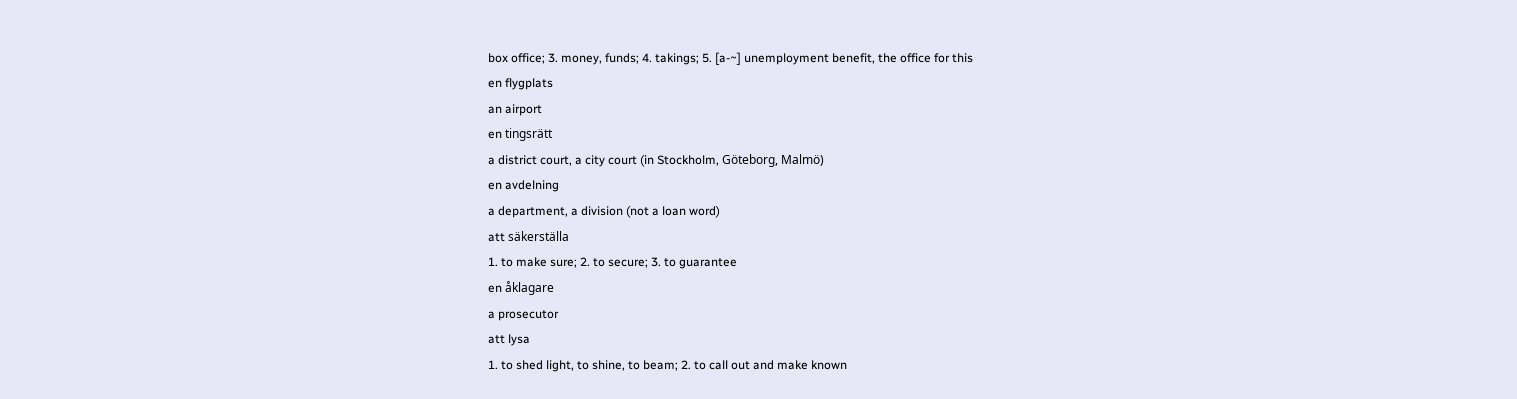box office; 3. money, funds; 4. takings; 5. [a-~] unemployment benefit, the office for this
en flygplats
an airport
en tingsrätt
a district court, a city court (in Stockholm, Göteborg, Malmö)
en avdelning
a department, a division (not a loan word)
att säkerställa
1. to make sure; 2. to secure; 3. to guarantee
en åklagare
a prosecutor
att lysa
1. to shed light, to shine, to beam; 2. to call out and make known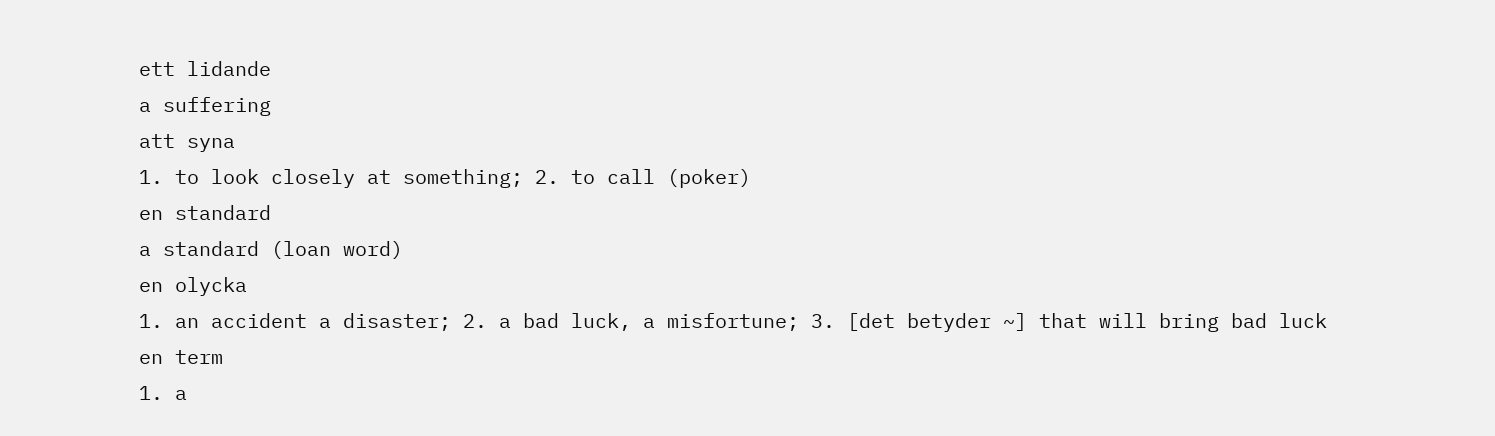ett lidande
a suffering
att syna
1. to look closely at something; 2. to call (poker)
en standard
a standard (loan word)
en olycka
1. an accident a disaster; 2. a bad luck, a misfortune; 3. [det betyder ~] that will bring bad luck
en term
1. a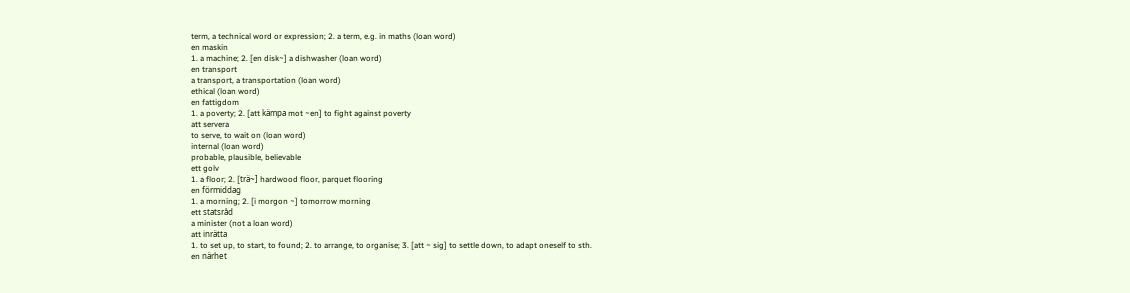term, a technical word or expression; 2. a term, e.g. in maths (loan word)
en maskin
1. a machine; 2. [en disk~] a dishwasher (loan word)
en transport
a transport, a transportation (loan word)
ethical (loan word)
en fattigdom
1. a poverty; 2. [att kämpa mot ~en] to fight against poverty
att servera
to serve, to wait on (loan word)
internal (loan word)
probable, plausible, believable
ett golv
1. a floor; 2. [trä~] hardwood floor, parquet flooring
en förmiddag
1. a morning; 2. [i morgon ~] tomorrow morning
ett statsråd
a minister (not a loan word)
att inrätta
1. to set up, to start, to found; 2. to arrange, to organise; 3. [att ~ sig] to settle down, to adapt oneself to sth.
en närhet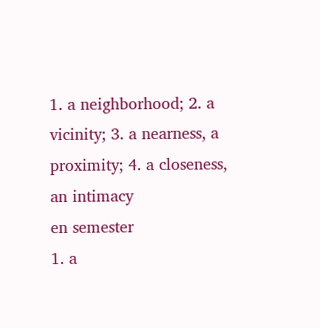1. a neighborhood; 2. a vicinity; 3. a nearness, a proximity; 4. a closeness, an intimacy
en semester
1. a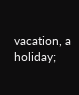vacation, a holiday;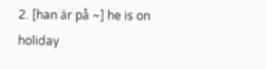2. [han är på ~] he is on holiday